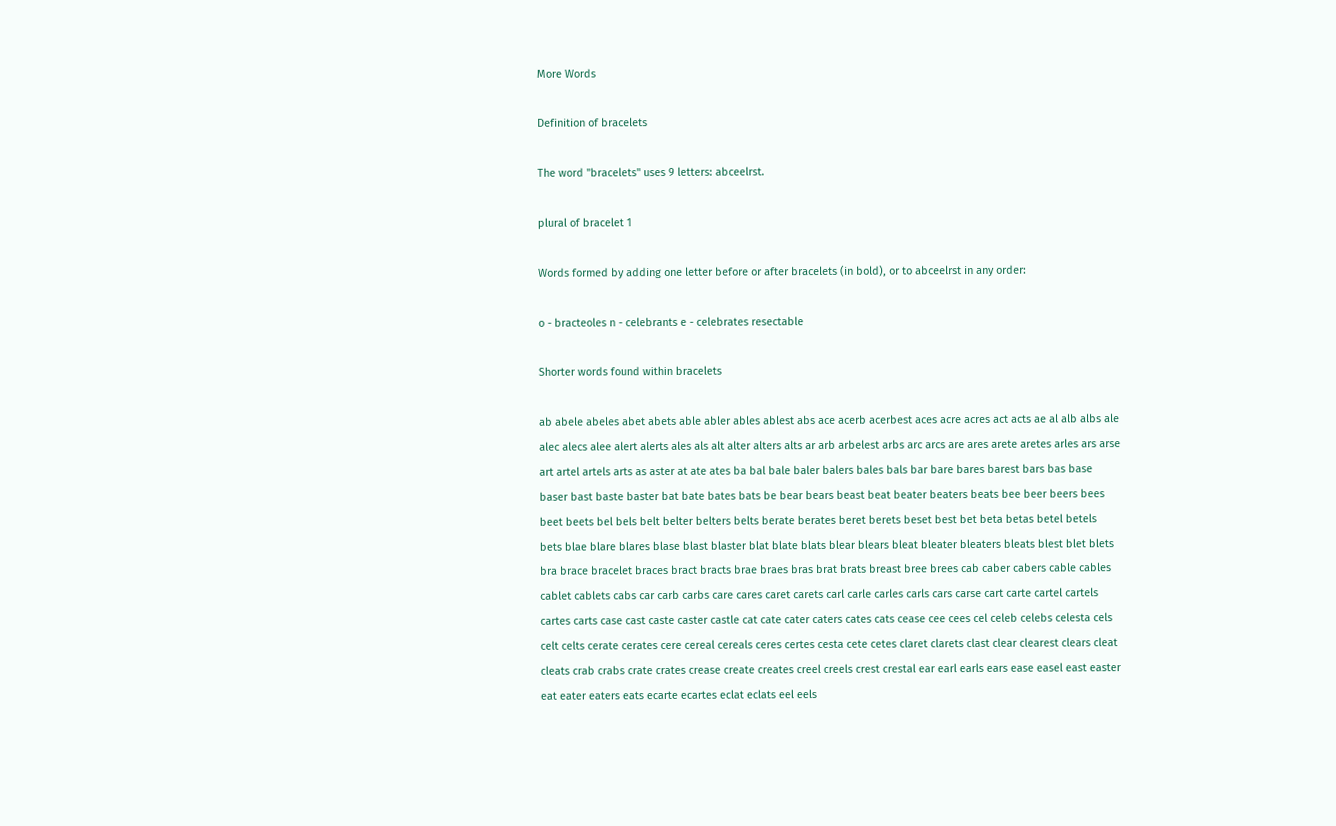More Words

Definition of bracelets

The word "bracelets" uses 9 letters: abceelrst.

plural of bracelet 1

Words formed by adding one letter before or after bracelets (in bold), or to abceelrst in any order:

o - bracteoles n - celebrants e - celebrates resectable

Shorter words found within bracelets

ab abele abeles abet abets able abler ables ablest abs ace acerb acerbest aces acre acres act acts ae al alb albs ale alec alecs alee alert alerts ales als alt alter alters alts ar arb arbelest arbs arc arcs are ares arete aretes arles ars arse art artel artels arts as aster at ate ates ba bal bale baler balers bales bals bar bare bares barest bars bas base baser bast baste baster bat bate bates bats be bear bears beast beat beater beaters beats bee beer beers bees beet beets bel bels belt belter belters belts berate berates beret berets beset best bet beta betas betel betels bets blae blare blares blase blast blaster blat blate blats blear blears bleat bleater bleaters bleats blest blet blets bra brace bracelet braces bract bracts brae braes bras brat brats breast bree brees cab caber cabers cable cables cablet cablets cabs car carb carbs care cares caret carets carl carle carles carls cars carse cart carte cartel cartels cartes carts case cast caste caster castle cat cate cater caters cates cats cease cee cees cel celeb celebs celesta cels celt celts cerate cerates cere cereal cereals ceres certes cesta cete cetes claret clarets clast clear clearest clears cleat cleats crab crabs crate crates crease create creates creel creels crest crestal ear earl earls ears ease easel east easter eat eater eaters eats ecarte ecartes eclat eclats eel eels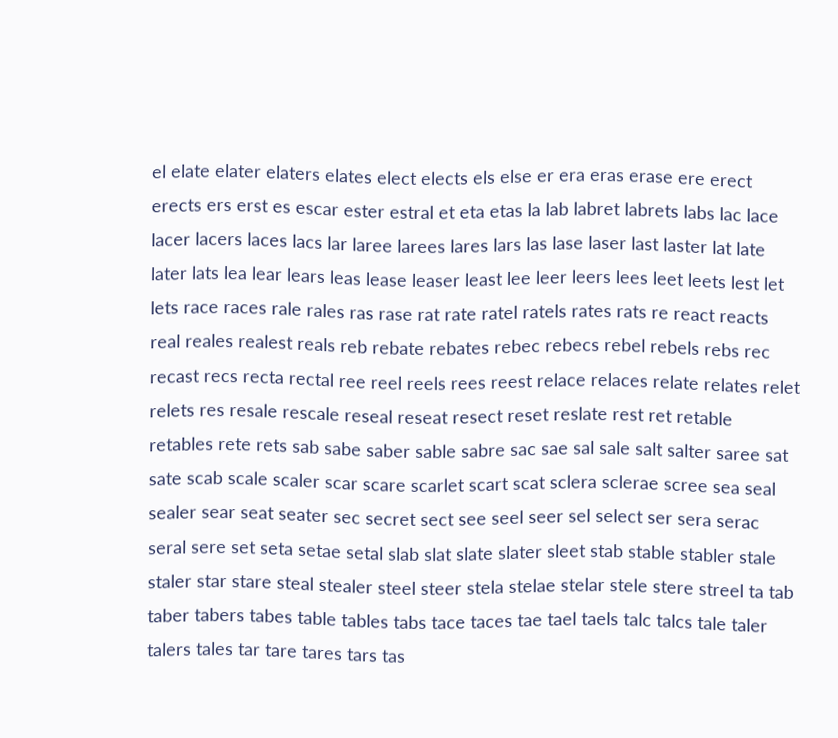el elate elater elaters elates elect elects els else er era eras erase ere erect erects ers erst es escar ester estral et eta etas la lab labret labrets labs lac lace lacer lacers laces lacs lar laree larees lares lars las lase laser last laster lat late later lats lea lear lears leas lease leaser least lee leer leers lees leet leets lest let lets race races rale rales ras rase rat rate ratel ratels rates rats re react reacts real reales realest reals reb rebate rebates rebec rebecs rebel rebels rebs rec recast recs recta rectal ree reel reels rees reest relace relaces relate relates relet relets res resale rescale reseal reseat resect reset reslate rest ret retable retables rete rets sab sabe saber sable sabre sac sae sal sale salt salter saree sat sate scab scale scaler scar scare scarlet scart scat sclera sclerae scree sea seal sealer sear seat seater sec secret sect see seel seer sel select ser sera serac seral sere set seta setae setal slab slat slate slater sleet stab stable stabler stale staler star stare steal stealer steel steer stela stelae stelar stele stere streel ta tab taber tabers tabes table tables tabs tace taces tae tael taels talc talcs tale taler talers tales tar tare tares tars tas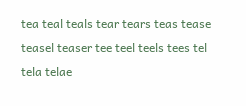tea teal teals tear tears teas tease teasel teaser tee teel teels tees tel tela telae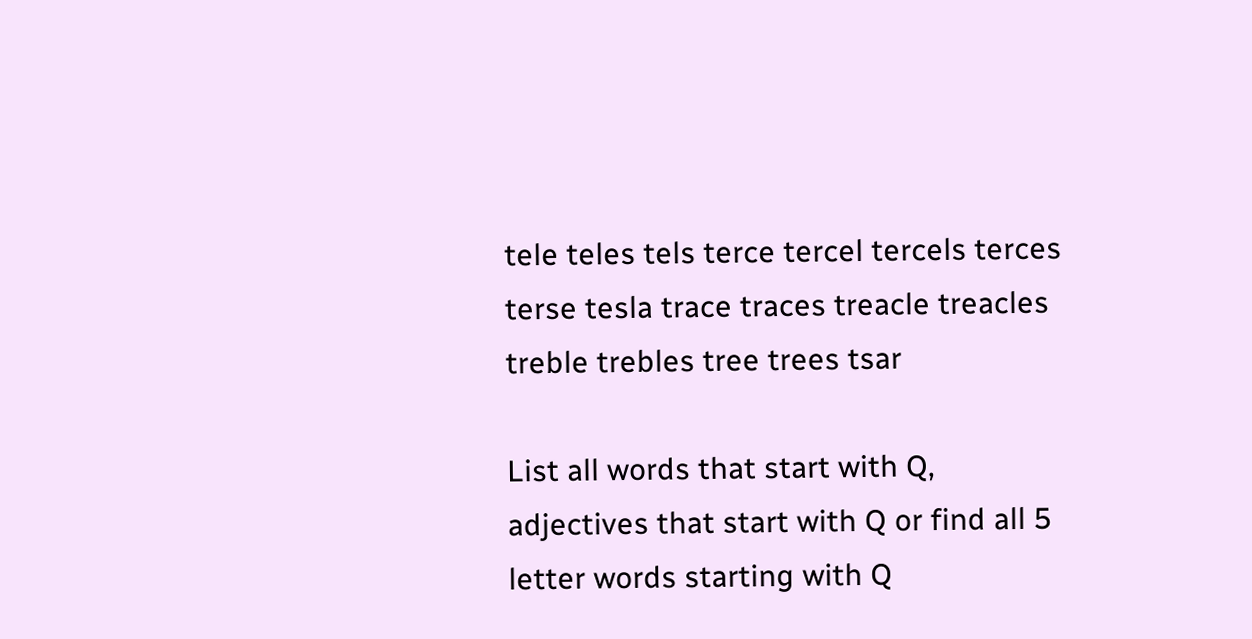tele teles tels terce tercel tercels terces terse tesla trace traces treacle treacles treble trebles tree trees tsar

List all words that start with Q, adjectives that start with Q or find all 5 letter words starting with Q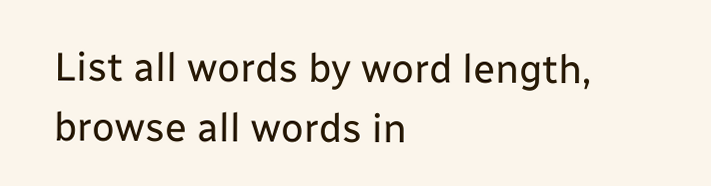List all words by word length, browse all words in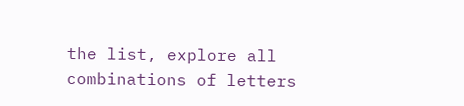the list, explore all combinations of letters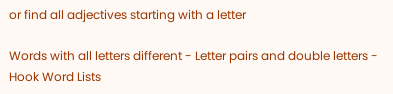or find all adjectives starting with a letter

Words with all letters different - Letter pairs and double letters - Hook Word Lists